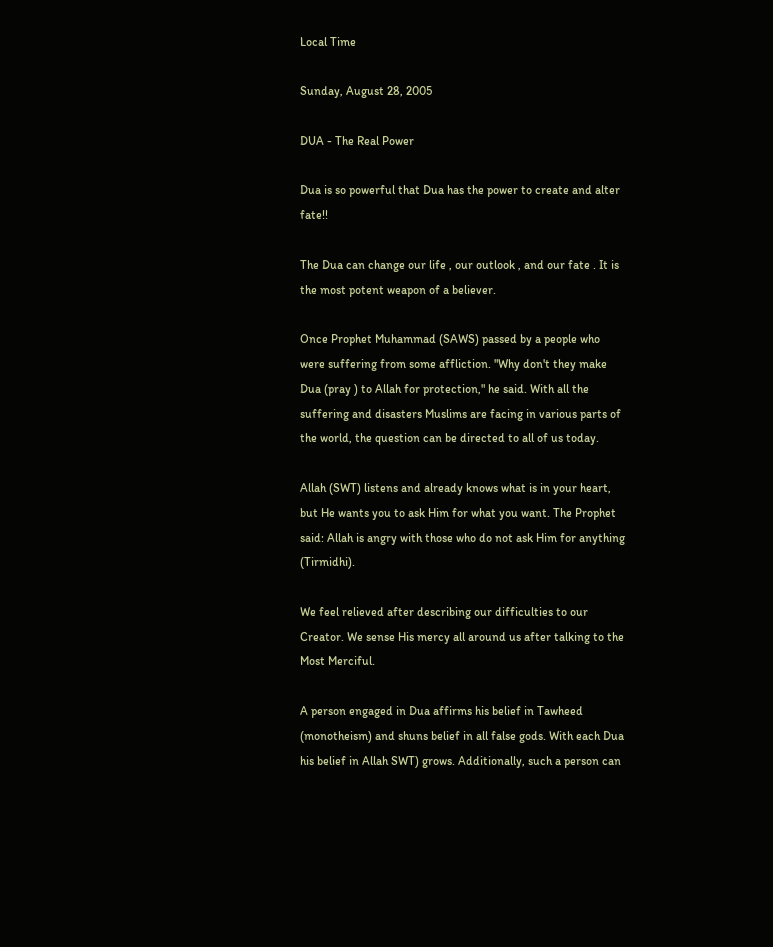Local Time

Sunday, August 28, 2005

DUA - The Real Power

Dua is so powerful that Dua has the power to create and alter fate!!

The Dua can change our life , our outlook , and our fate . It is the most potent weapon of a believer.

Once Prophet Muhammad (SAWS) passed by a people who were suffering from some affliction. "Why don't they make Dua (pray ) to Allah for protection," he said. With all the suffering and disasters Muslims are facing in various parts of the world, the question can be directed to all of us today.

Allah (SWT) listens and already knows what is in your heart, but He wants you to ask Him for what you want. The Prophet said: Allah is angry with those who do not ask Him for anything (Tirmidhi).

We feel relieved after describing our difficulties to our Creator. We sense His mercy all around us after talking to the Most Merciful.

A person engaged in Dua affirms his belief in Tawheed (monotheism) and shuns belief in all false gods. With each Dua his belief in Allah SWT) grows. Additionally, such a person can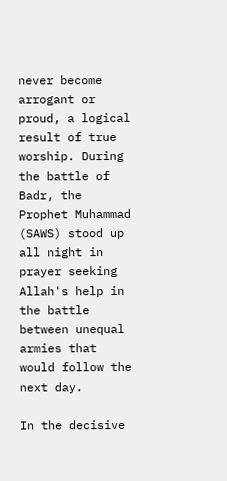never become arrogant or proud, a logical result of true worship. During the battle of Badr, the Prophet Muhammad (SAWS) stood up all night in prayer seeking Allah's help in the battle between unequal armies that would follow the next day.

In the decisive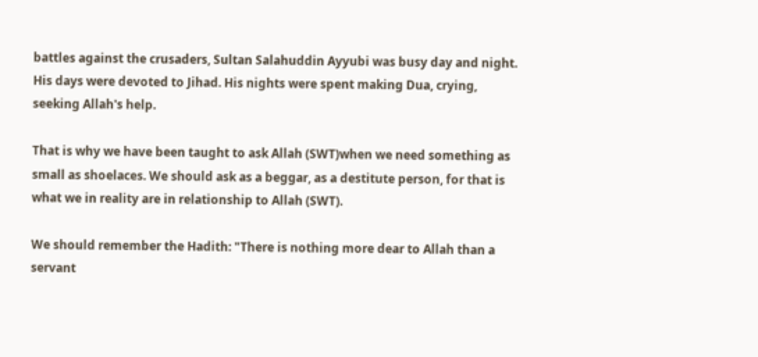battles against the crusaders, Sultan Salahuddin Ayyubi was busy day and night. His days were devoted to Jihad. His nights were spent making Dua, crying, seeking Allah's help.

That is why we have been taught to ask Allah (SWT)when we need something as small as shoelaces. We should ask as a beggar, as a destitute person, for that is what we in reality are in relationship to Allah (SWT).

We should remember the Hadith: "There is nothing more dear to Allah than a servant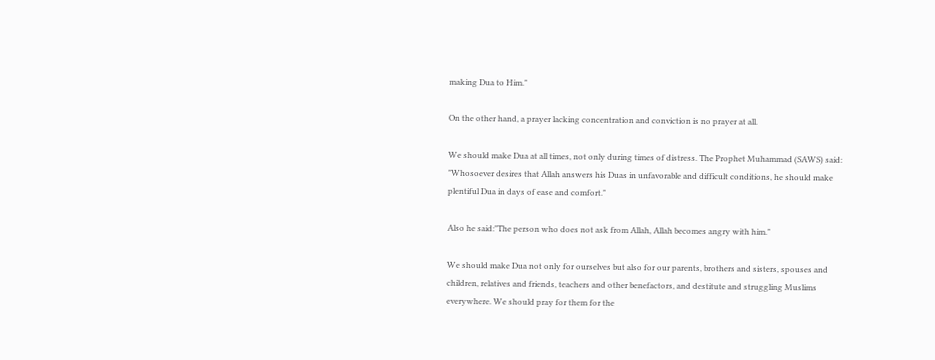making Dua to Him."

On the other hand, a prayer lacking concentration and conviction is no prayer at all.

We should make Dua at all times, not only during times of distress. The Prophet Muhammad (SAWS) said: "Whosoever desires that Allah answers his Duas in unfavorable and difficult conditions, he should make plentiful Dua in days of ease and comfort."

Also he said:"The person who does not ask from Allah, Allah becomes angry with him."

We should make Dua not only for ourselves but also for our parents, brothers and sisters, spouses and children, relatives and friends, teachers and other benefactors, and destitute and struggling Muslims everywhere. We should pray for them for the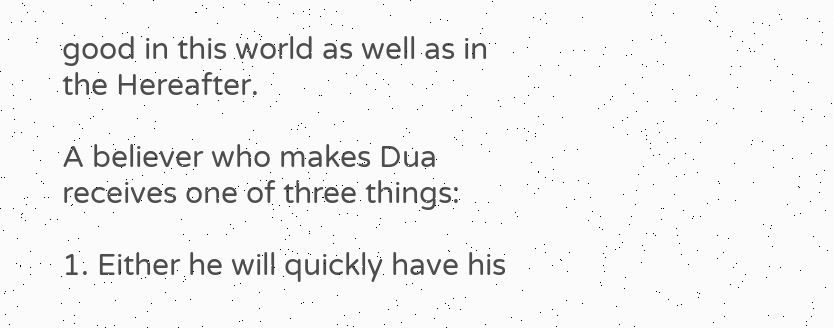good in this world as well as in the Hereafter.

A believer who makes Dua receives one of three things:

1. Either he will quickly have his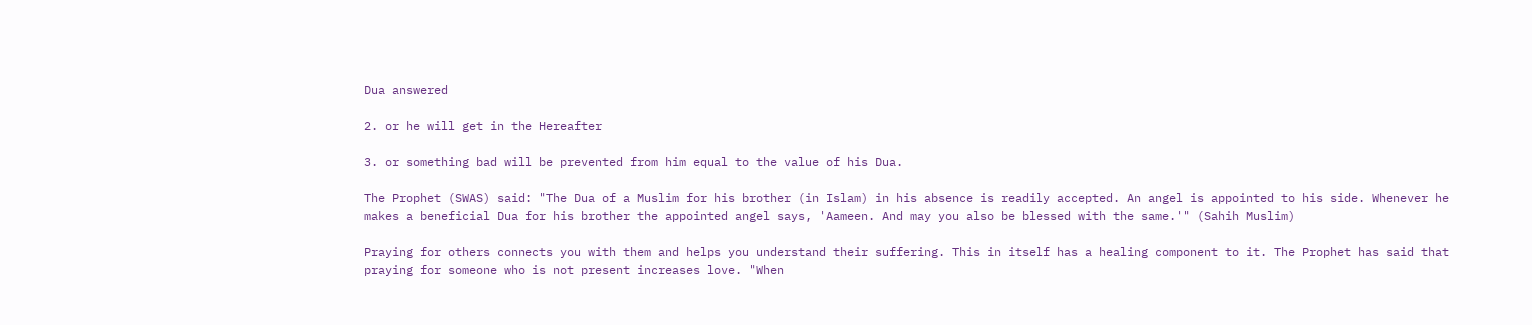Dua answered

2. or he will get in the Hereafter

3. or something bad will be prevented from him equal to the value of his Dua.

The Prophet (SWAS) said: "The Dua of a Muslim for his brother (in Islam) in his absence is readily accepted. An angel is appointed to his side. Whenever he makes a beneficial Dua for his brother the appointed angel says, 'Aameen. And may you also be blessed with the same.'" (Sahih Muslim)

Praying for others connects you with them and helps you understand their suffering. This in itself has a healing component to it. The Prophet has said that praying for someone who is not present increases love. "When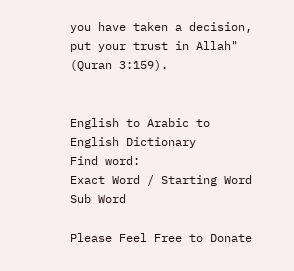you have taken a decision, put your trust in Allah" (Quran 3:159).


English to Arabic to English Dictionary
Find word:
Exact Word / Starting Word Sub Word

Please Feel Free to Donate